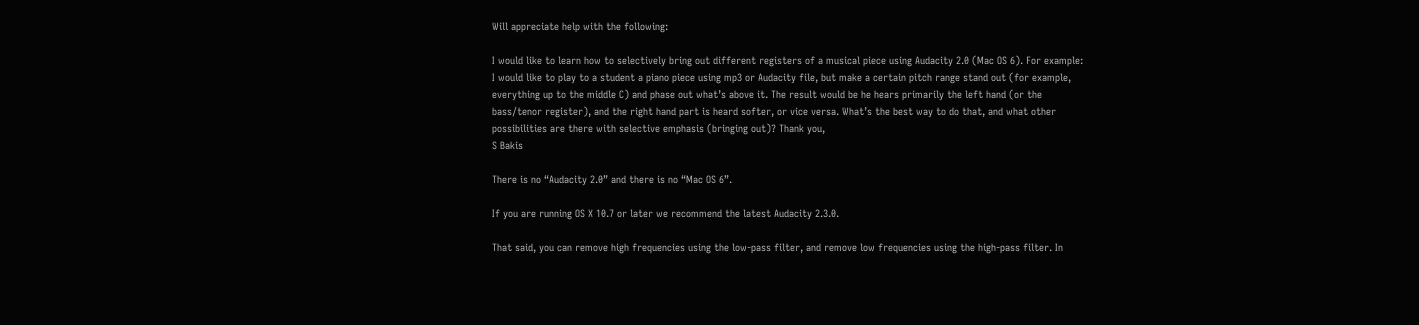Will appreciate help with the following:

I would like to learn how to selectively bring out different registers of a musical piece using Audacity 2.0 (Mac OS 6). For example: I would like to play to a student a piano piece using mp3 or Audacity file, but make a certain pitch range stand out (for example, everything up to the middle C) and phase out what’s above it. The result would be he hears primarily the left hand (or the bass/tenor register), and the right hand part is heard softer, or vice versa. What’s the best way to do that, and what other possibilities are there with selective emphasis (bringing out)? Thank you,
S Bakis

There is no “Audacity 2.0” and there is no “Mac OS 6”.

If you are running OS X 10.7 or later we recommend the latest Audacity 2.3.0.

That said, you can remove high frequencies using the low-pass filter, and remove low frequencies using the high-pass filter. In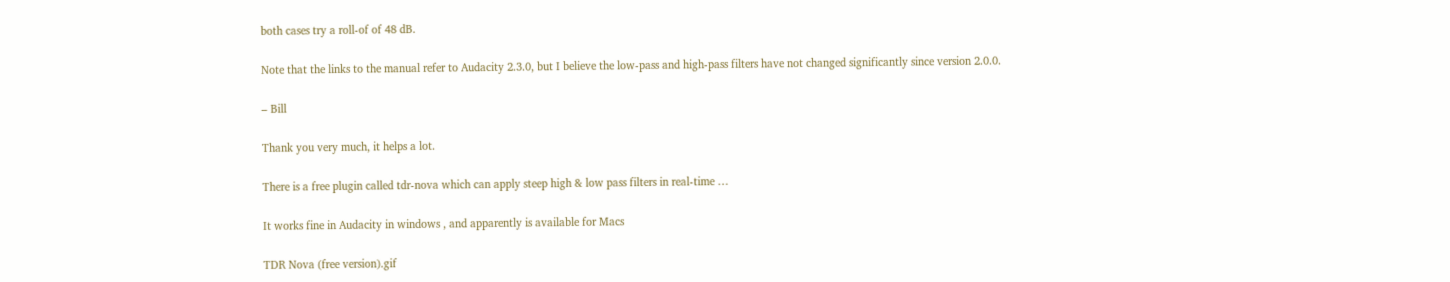both cases try a roll-of of 48 dB.

Note that the links to the manual refer to Audacity 2.3.0, but I believe the low-pass and high-pass filters have not changed significantly since version 2.0.0.

– Bill

Thank you very much, it helps a lot.

There is a free plugin called tdr-nova which can apply steep high & low pass filters in real-time …

It works fine in Audacity in windows , and apparently is available for Macs

TDR Nova (free version).gif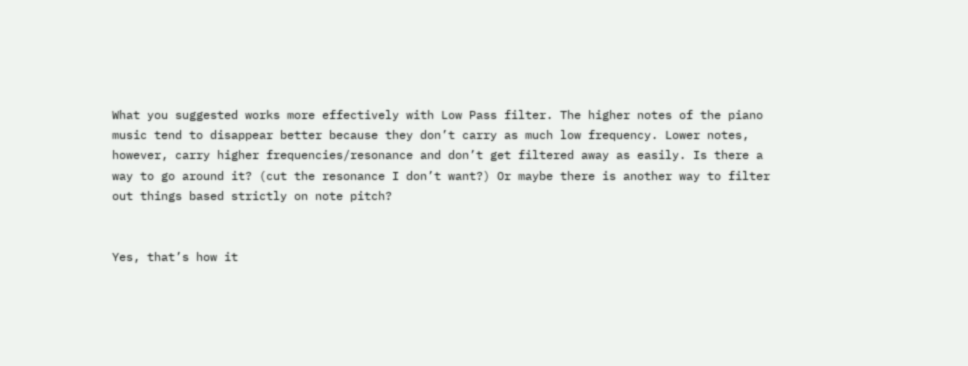What you suggested works more effectively with Low Pass filter. The higher notes of the piano music tend to disappear better because they don’t carry as much low frequency. Lower notes, however, carry higher frequencies/resonance and don’t get filtered away as easily. Is there a way to go around it? (cut the resonance I don’t want?) Or maybe there is another way to filter out things based strictly on note pitch?


Yes, that’s how it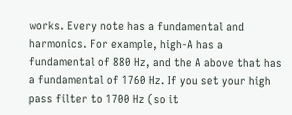works. Every note has a fundamental and harmonics. For example, high-A has a fundamental of 880 Hz, and the A above that has a fundamental of 1760 Hz. If you set your high pass filter to 1700 Hz (so it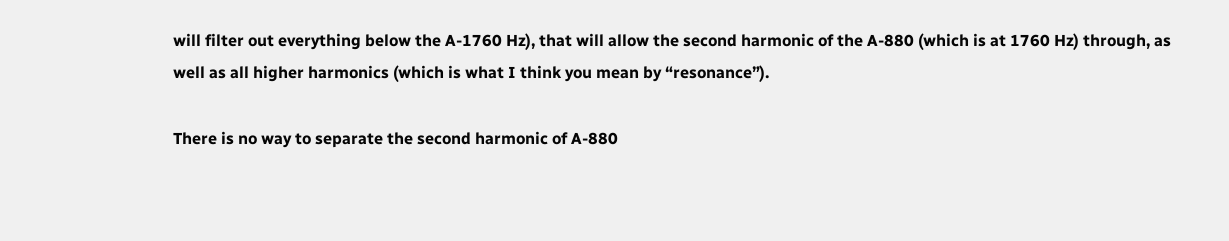will filter out everything below the A-1760 Hz), that will allow the second harmonic of the A-880 (which is at 1760 Hz) through, as well as all higher harmonics (which is what I think you mean by “resonance”).

There is no way to separate the second harmonic of A-880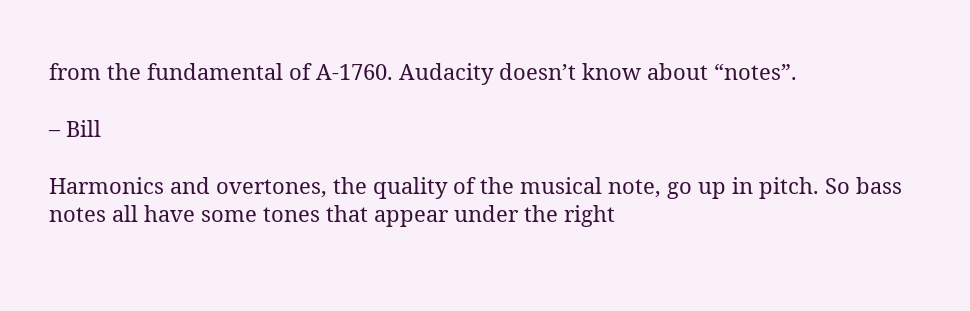from the fundamental of A-1760. Audacity doesn’t know about “notes”.

– Bill

Harmonics and overtones, the quality of the musical note, go up in pitch. So bass notes all have some tones that appear under the right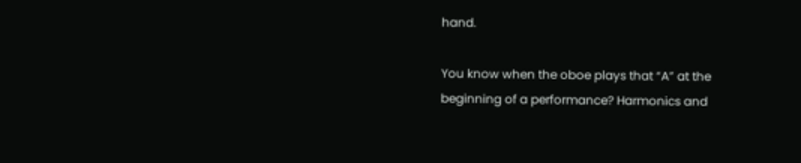hand.

You know when the oboe plays that “A” at the beginning of a performance? Harmonics and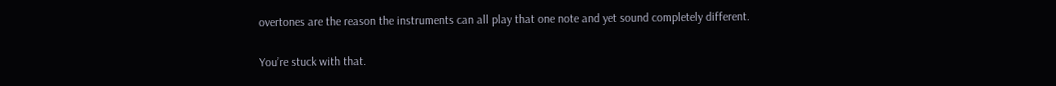overtones are the reason the instruments can all play that one note and yet sound completely different.

You’re stuck with that.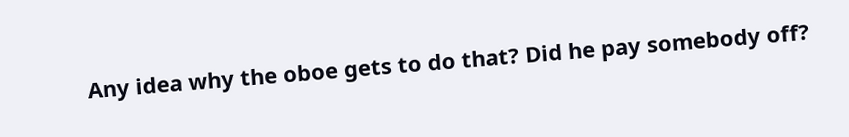Any idea why the oboe gets to do that? Did he pay somebody off?